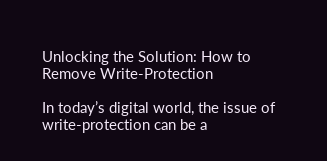Unlocking the Solution: How to Remove Write-Protection

In today’s digital world, the issue of write-protection can be a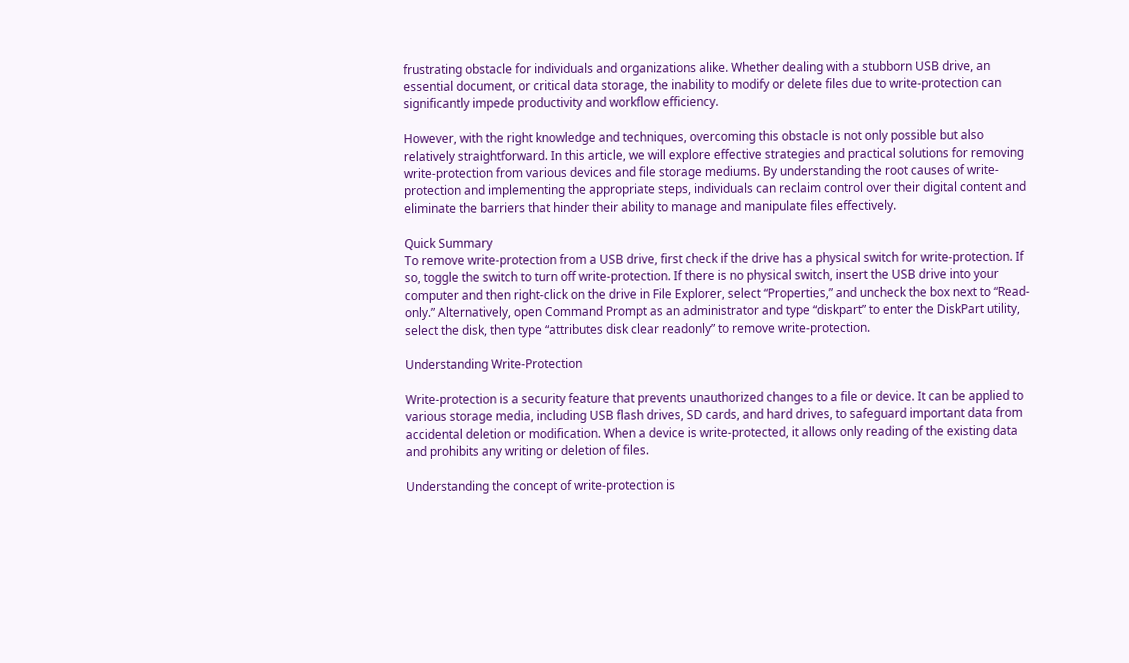frustrating obstacle for individuals and organizations alike. Whether dealing with a stubborn USB drive, an essential document, or critical data storage, the inability to modify or delete files due to write-protection can significantly impede productivity and workflow efficiency.

However, with the right knowledge and techniques, overcoming this obstacle is not only possible but also relatively straightforward. In this article, we will explore effective strategies and practical solutions for removing write-protection from various devices and file storage mediums. By understanding the root causes of write-protection and implementing the appropriate steps, individuals can reclaim control over their digital content and eliminate the barriers that hinder their ability to manage and manipulate files effectively.

Quick Summary
To remove write-protection from a USB drive, first check if the drive has a physical switch for write-protection. If so, toggle the switch to turn off write-protection. If there is no physical switch, insert the USB drive into your computer and then right-click on the drive in File Explorer, select “Properties,” and uncheck the box next to “Read-only.” Alternatively, open Command Prompt as an administrator and type “diskpart” to enter the DiskPart utility, select the disk, then type “attributes disk clear readonly” to remove write-protection.

Understanding Write-Protection

Write-protection is a security feature that prevents unauthorized changes to a file or device. It can be applied to various storage media, including USB flash drives, SD cards, and hard drives, to safeguard important data from accidental deletion or modification. When a device is write-protected, it allows only reading of the existing data and prohibits any writing or deletion of files.

Understanding the concept of write-protection is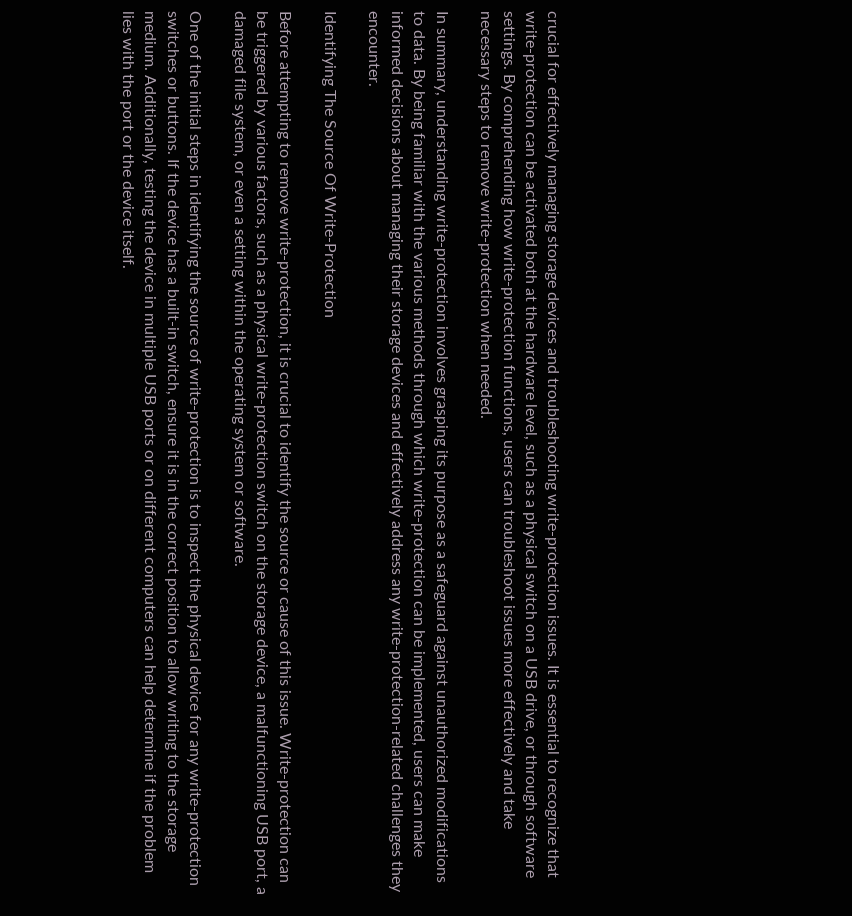crucial for effectively managing storage devices and troubleshooting write-protection issues. It is essential to recognize that write-protection can be activated both at the hardware level, such as a physical switch on a USB drive, or through software settings. By comprehending how write-protection functions, users can troubleshoot issues more effectively and take necessary steps to remove write-protection when needed.

In summary, understanding write-protection involves grasping its purpose as a safeguard against unauthorized modifications to data. By being familiar with the various methods through which write-protection can be implemented, users can make informed decisions about managing their storage devices and effectively address any write-protection-related challenges they encounter.

Identifying The Source Of Write-Protection

Before attempting to remove write-protection, it is crucial to identify the source or cause of this issue. Write-protection can be triggered by various factors, such as a physical write-protection switch on the storage device, a malfunctioning USB port, a damaged file system, or even a setting within the operating system or software.

One of the initial steps in identifying the source of write-protection is to inspect the physical device for any write-protection switches or buttons. If the device has a built-in switch, ensure it is in the correct position to allow writing to the storage medium. Additionally, testing the device in multiple USB ports or on different computers can help determine if the problem lies with the port or the device itself.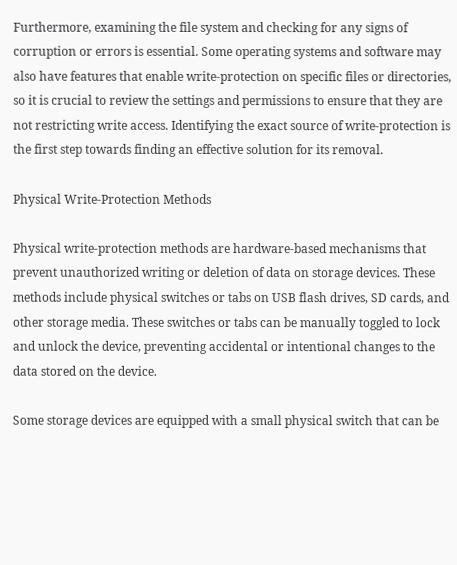Furthermore, examining the file system and checking for any signs of corruption or errors is essential. Some operating systems and software may also have features that enable write-protection on specific files or directories, so it is crucial to review the settings and permissions to ensure that they are not restricting write access. Identifying the exact source of write-protection is the first step towards finding an effective solution for its removal.

Physical Write-Protection Methods

Physical write-protection methods are hardware-based mechanisms that prevent unauthorized writing or deletion of data on storage devices. These methods include physical switches or tabs on USB flash drives, SD cards, and other storage media. These switches or tabs can be manually toggled to lock and unlock the device, preventing accidental or intentional changes to the data stored on the device.

Some storage devices are equipped with a small physical switch that can be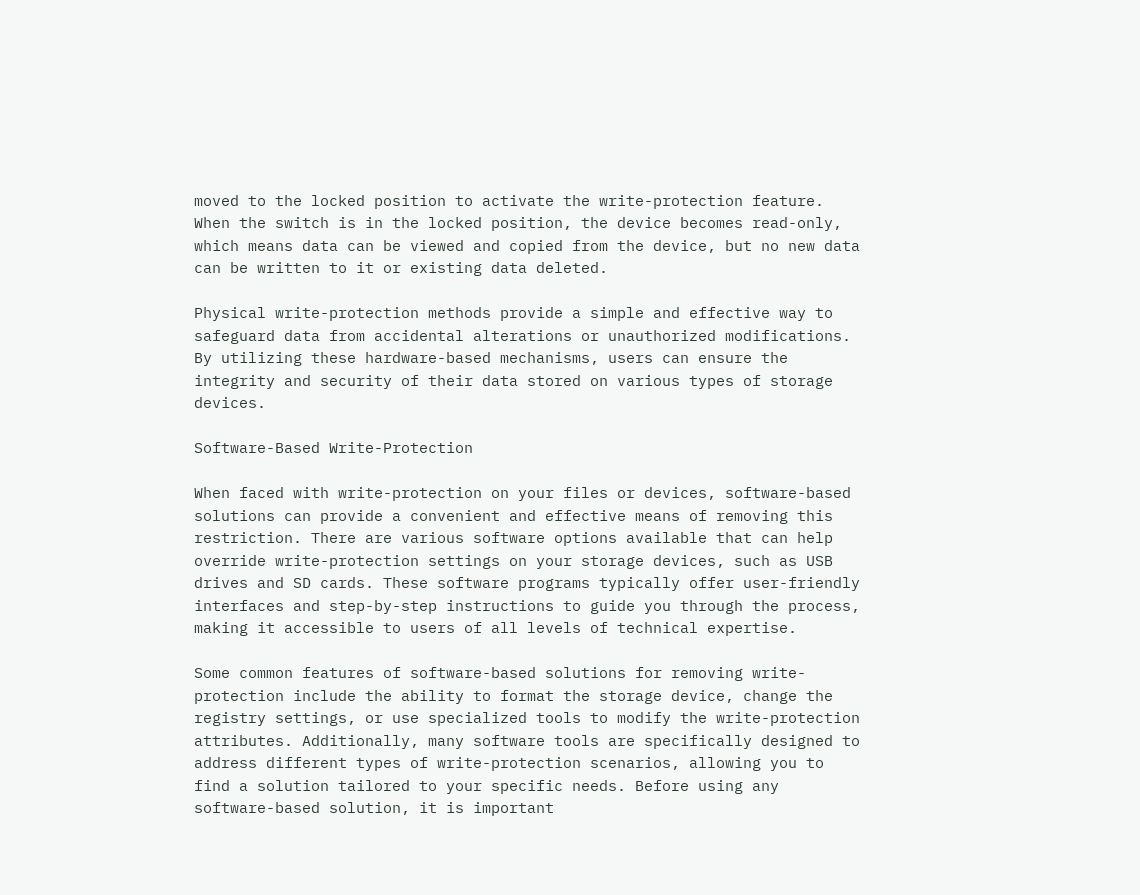moved to the locked position to activate the write-protection feature. When the switch is in the locked position, the device becomes read-only, which means data can be viewed and copied from the device, but no new data can be written to it or existing data deleted.

Physical write-protection methods provide a simple and effective way to safeguard data from accidental alterations or unauthorized modifications. By utilizing these hardware-based mechanisms, users can ensure the integrity and security of their data stored on various types of storage devices.

Software-Based Write-Protection

When faced with write-protection on your files or devices, software-based solutions can provide a convenient and effective means of removing this restriction. There are various software options available that can help override write-protection settings on your storage devices, such as USB drives and SD cards. These software programs typically offer user-friendly interfaces and step-by-step instructions to guide you through the process, making it accessible to users of all levels of technical expertise.

Some common features of software-based solutions for removing write-protection include the ability to format the storage device, change the registry settings, or use specialized tools to modify the write-protection attributes. Additionally, many software tools are specifically designed to address different types of write-protection scenarios, allowing you to find a solution tailored to your specific needs. Before using any software-based solution, it is important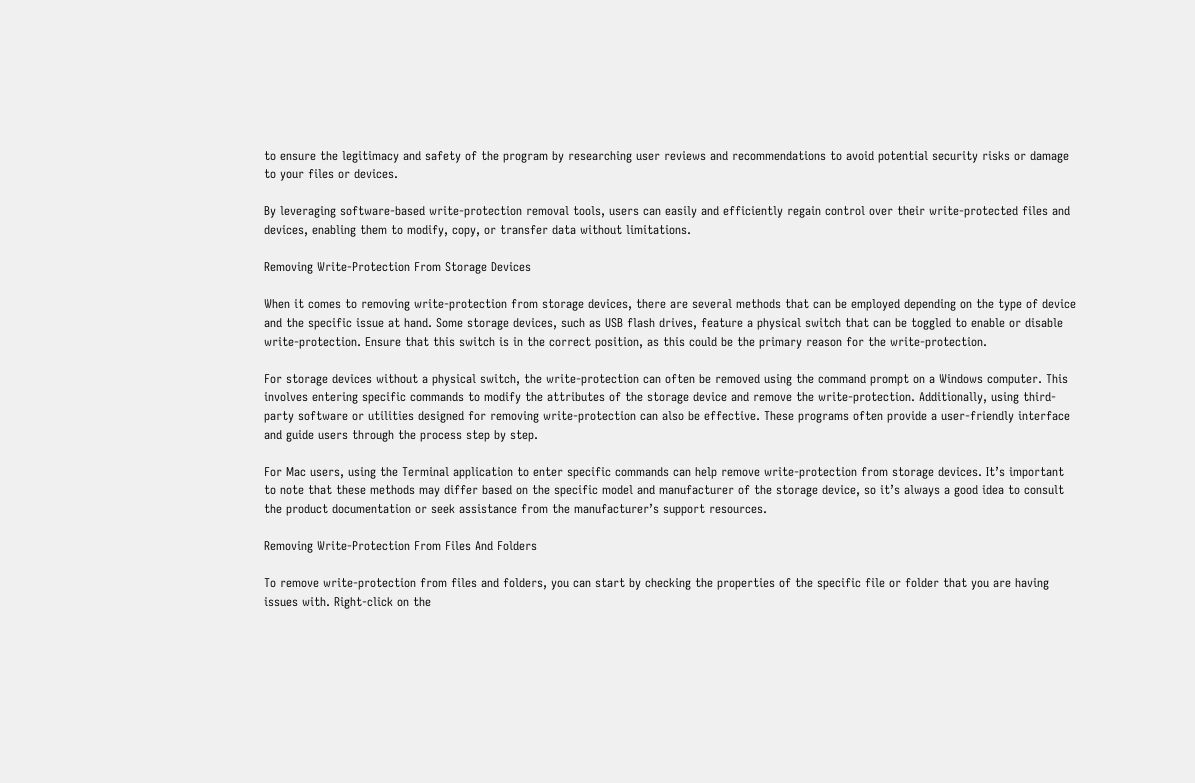to ensure the legitimacy and safety of the program by researching user reviews and recommendations to avoid potential security risks or damage to your files or devices.

By leveraging software-based write-protection removal tools, users can easily and efficiently regain control over their write-protected files and devices, enabling them to modify, copy, or transfer data without limitations.

Removing Write-Protection From Storage Devices

When it comes to removing write-protection from storage devices, there are several methods that can be employed depending on the type of device and the specific issue at hand. Some storage devices, such as USB flash drives, feature a physical switch that can be toggled to enable or disable write-protection. Ensure that this switch is in the correct position, as this could be the primary reason for the write-protection.

For storage devices without a physical switch, the write-protection can often be removed using the command prompt on a Windows computer. This involves entering specific commands to modify the attributes of the storage device and remove the write-protection. Additionally, using third-party software or utilities designed for removing write-protection can also be effective. These programs often provide a user-friendly interface and guide users through the process step by step.

For Mac users, using the Terminal application to enter specific commands can help remove write-protection from storage devices. It’s important to note that these methods may differ based on the specific model and manufacturer of the storage device, so it’s always a good idea to consult the product documentation or seek assistance from the manufacturer’s support resources.

Removing Write-Protection From Files And Folders

To remove write-protection from files and folders, you can start by checking the properties of the specific file or folder that you are having issues with. Right-click on the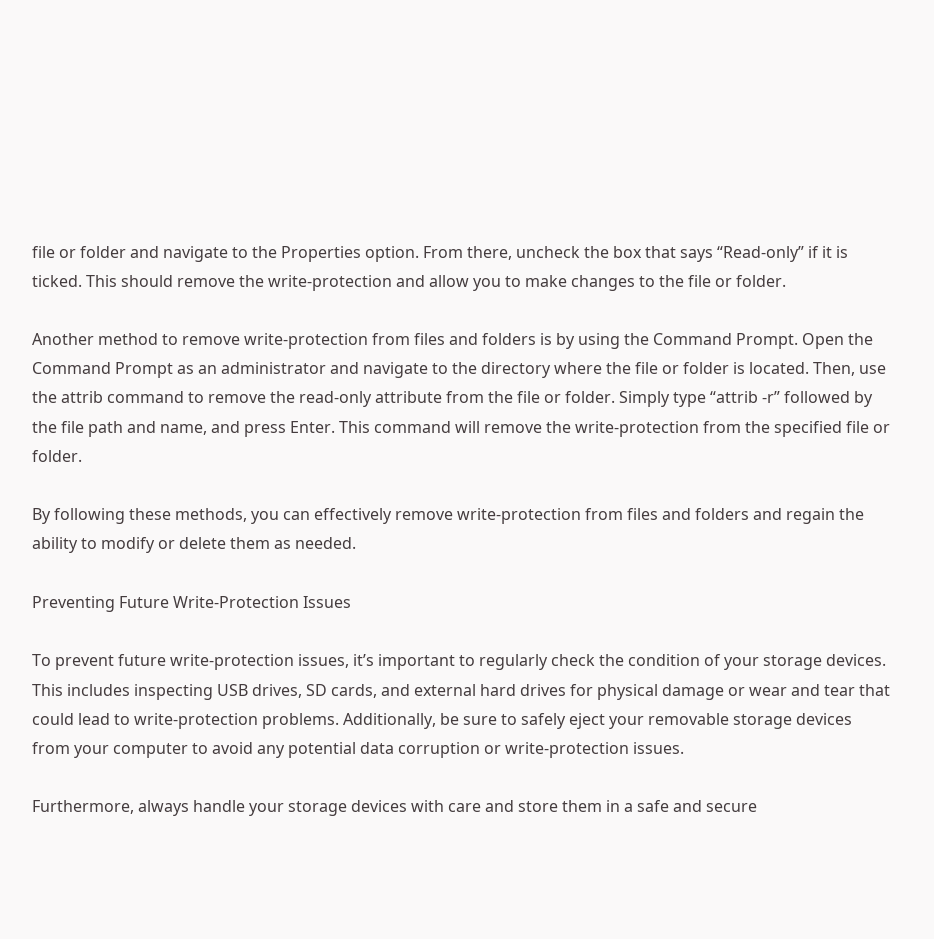file or folder and navigate to the Properties option. From there, uncheck the box that says “Read-only” if it is ticked. This should remove the write-protection and allow you to make changes to the file or folder.

Another method to remove write-protection from files and folders is by using the Command Prompt. Open the Command Prompt as an administrator and navigate to the directory where the file or folder is located. Then, use the attrib command to remove the read-only attribute from the file or folder. Simply type “attrib -r” followed by the file path and name, and press Enter. This command will remove the write-protection from the specified file or folder.

By following these methods, you can effectively remove write-protection from files and folders and regain the ability to modify or delete them as needed.

Preventing Future Write-Protection Issues

To prevent future write-protection issues, it’s important to regularly check the condition of your storage devices. This includes inspecting USB drives, SD cards, and external hard drives for physical damage or wear and tear that could lead to write-protection problems. Additionally, be sure to safely eject your removable storage devices from your computer to avoid any potential data corruption or write-protection issues.

Furthermore, always handle your storage devices with care and store them in a safe and secure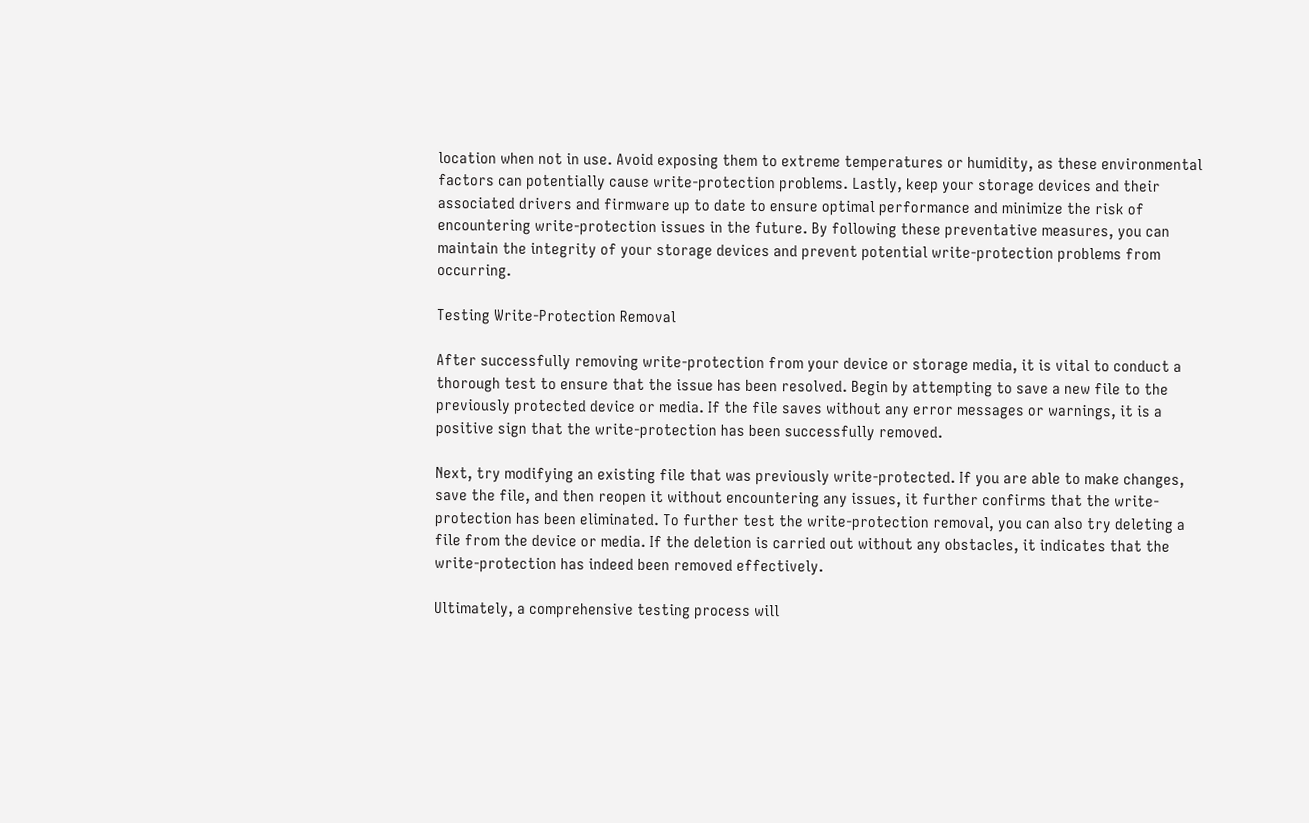location when not in use. Avoid exposing them to extreme temperatures or humidity, as these environmental factors can potentially cause write-protection problems. Lastly, keep your storage devices and their associated drivers and firmware up to date to ensure optimal performance and minimize the risk of encountering write-protection issues in the future. By following these preventative measures, you can maintain the integrity of your storage devices and prevent potential write-protection problems from occurring.

Testing Write-Protection Removal

After successfully removing write-protection from your device or storage media, it is vital to conduct a thorough test to ensure that the issue has been resolved. Begin by attempting to save a new file to the previously protected device or media. If the file saves without any error messages or warnings, it is a positive sign that the write-protection has been successfully removed.

Next, try modifying an existing file that was previously write-protected. If you are able to make changes, save the file, and then reopen it without encountering any issues, it further confirms that the write-protection has been eliminated. To further test the write-protection removal, you can also try deleting a file from the device or media. If the deletion is carried out without any obstacles, it indicates that the write-protection has indeed been removed effectively.

Ultimately, a comprehensive testing process will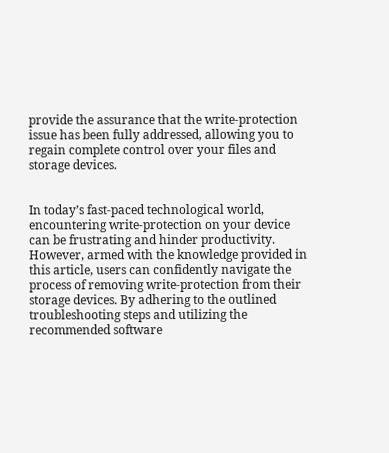provide the assurance that the write-protection issue has been fully addressed, allowing you to regain complete control over your files and storage devices.


In today’s fast-paced technological world, encountering write-protection on your device can be frustrating and hinder productivity. However, armed with the knowledge provided in this article, users can confidently navigate the process of removing write-protection from their storage devices. By adhering to the outlined troubleshooting steps and utilizing the recommended software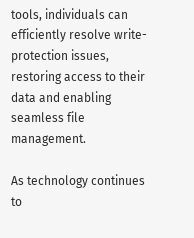tools, individuals can efficiently resolve write-protection issues, restoring access to their data and enabling seamless file management.

As technology continues to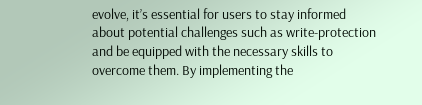evolve, it’s essential for users to stay informed about potential challenges such as write-protection and be equipped with the necessary skills to overcome them. By implementing the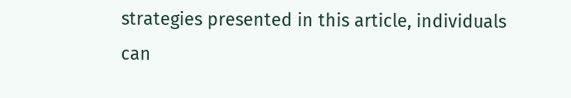strategies presented in this article, individuals can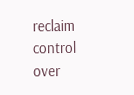reclaim control over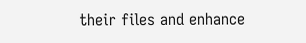their files and enhance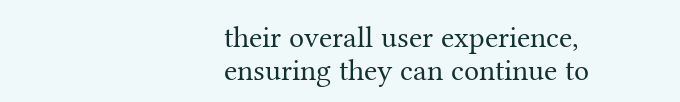their overall user experience, ensuring they can continue to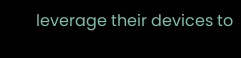leverage their devices to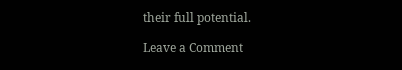their full potential.

Leave a Comment